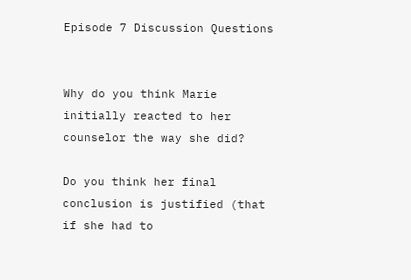Episode 7 Discussion Questions


Why do you think Marie initially reacted to her counselor the way she did?

Do you think her final conclusion is justified (that if she had to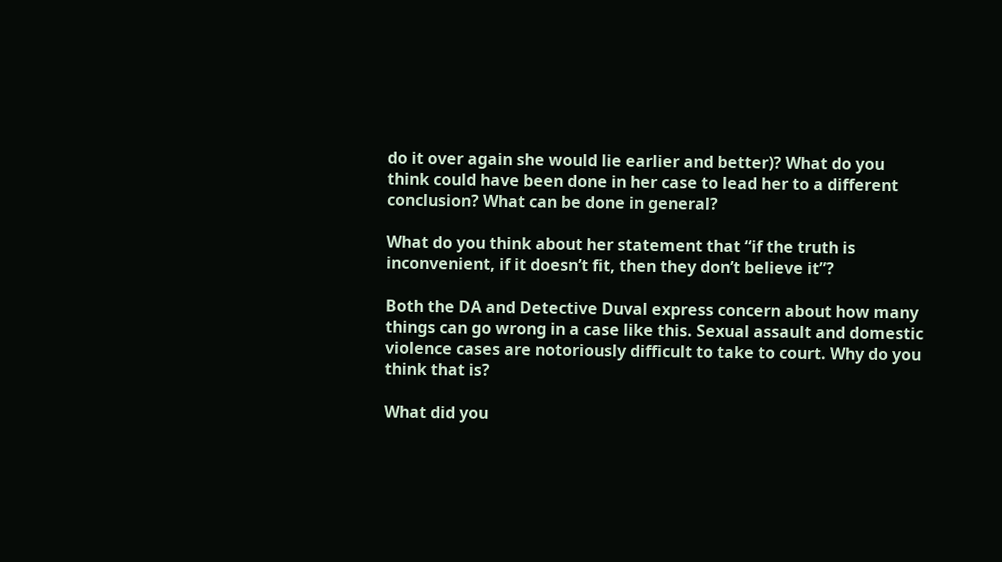do it over again she would lie earlier and better)? What do you think could have been done in her case to lead her to a different conclusion? What can be done in general?

What do you think about her statement that “if the truth is inconvenient, if it doesn’t fit, then they don’t believe it”?

Both the DA and Detective Duval express concern about how many things can go wrong in a case like this. Sexual assault and domestic violence cases are notoriously difficult to take to court. Why do you think that is?

What did you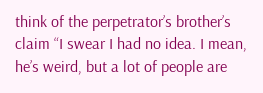think of the perpetrator’s brother’s claim “I swear I had no idea. I mean, he’s weird, but a lot of people are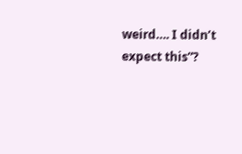weird…. I didn’t expect this”?